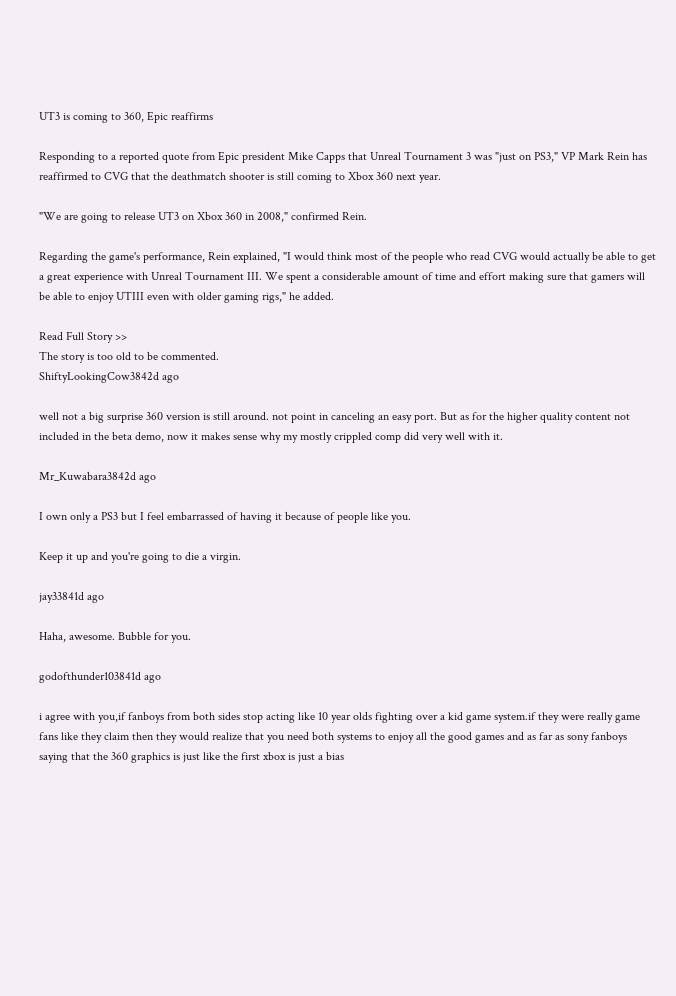UT3 is coming to 360, Epic reaffirms

Responding to a reported quote from Epic president Mike Capps that Unreal Tournament 3 was "just on PS3," VP Mark Rein has reaffirmed to CVG that the deathmatch shooter is still coming to Xbox 360 next year.

"We are going to release UT3 on Xbox 360 in 2008," confirmed Rein.

Regarding the game's performance, Rein explained, "I would think most of the people who read CVG would actually be able to get a great experience with Unreal Tournament III. We spent a considerable amount of time and effort making sure that gamers will be able to enjoy UTIII even with older gaming rigs," he added.

Read Full Story >>
The story is too old to be commented.
ShiftyLookingCow3842d ago

well not a big surprise 360 version is still around. not point in canceling an easy port. But as for the higher quality content not included in the beta demo, now it makes sense why my mostly crippled comp did very well with it.

Mr_Kuwabara3842d ago

I own only a PS3 but I feel embarrassed of having it because of people like you.

Keep it up and you're going to die a virgin.

jay33841d ago

Haha, awesome. Bubble for you.

godofthunder103841d ago

i agree with you,if fanboys from both sides stop acting like 10 year olds fighting over a kid game system.if they were really game fans like they claim then they would realize that you need both systems to enjoy all the good games and as far as sony fanboys saying that the 360 graphics is just like the first xbox is just a bias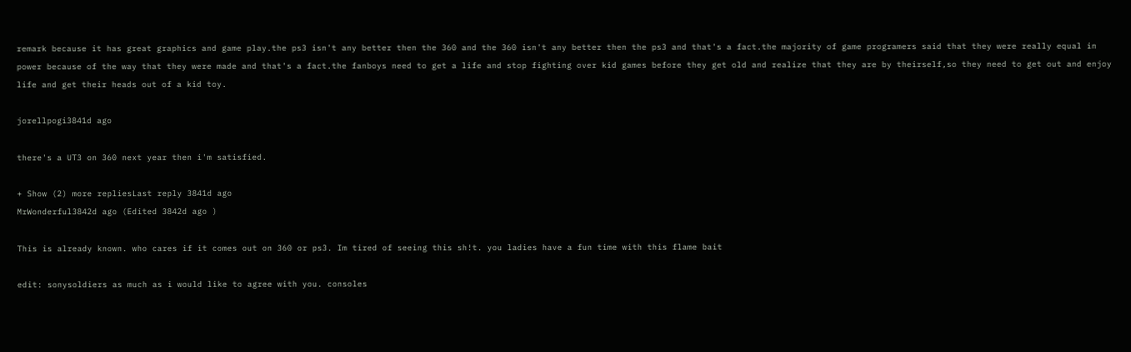remark because it has great graphics and game play.the ps3 isn't any better then the 360 and the 360 isn't any better then the ps3 and that's a fact.the majority of game programers said that they were really equal in power because of the way that they were made and that's a fact.the fanboys need to get a life and stop fighting over kid games before they get old and realize that they are by theirself,so they need to get out and enjoy life and get their heads out of a kid toy.

jorellpogi3841d ago

there's a UT3 on 360 next year then i'm satisfied.

+ Show (2) more repliesLast reply 3841d ago
MrWonderful3842d ago (Edited 3842d ago )

This is already known. who cares if it comes out on 360 or ps3. Im tired of seeing this sh!t. you ladies have a fun time with this flame bait

edit: sonysoldiers as much as i would like to agree with you. consoles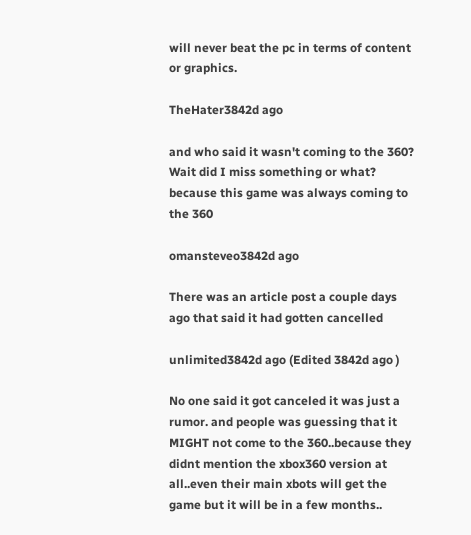will never beat the pc in terms of content or graphics.

TheHater3842d ago

and who said it wasn't coming to the 360? Wait did I miss something or what? because this game was always coming to the 360

omansteveo3842d ago

There was an article post a couple days ago that said it had gotten cancelled

unlimited3842d ago (Edited 3842d ago )

No one said it got canceled it was just a rumor. and people was guessing that it MIGHT not come to the 360..because they didnt mention the xbox360 version at all..even their main xbots will get the game but it will be in a few months..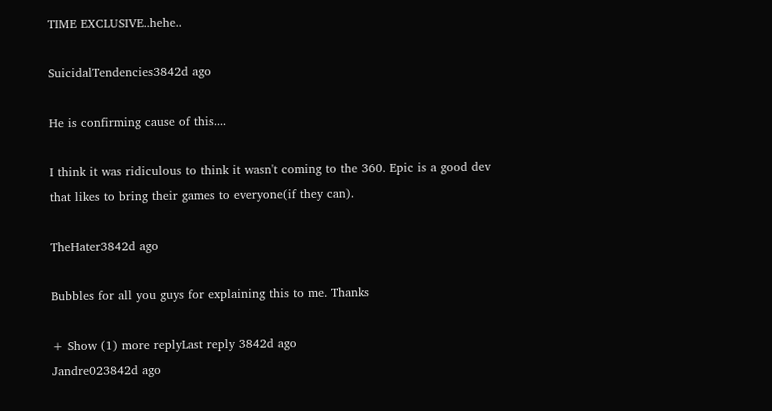TIME EXCLUSIVE..hehe..

SuicidalTendencies3842d ago

He is confirming cause of this....

I think it was ridiculous to think it wasn't coming to the 360. Epic is a good dev that likes to bring their games to everyone(if they can).

TheHater3842d ago

Bubbles for all you guys for explaining this to me. Thanks

+ Show (1) more replyLast reply 3842d ago
Jandre023842d ago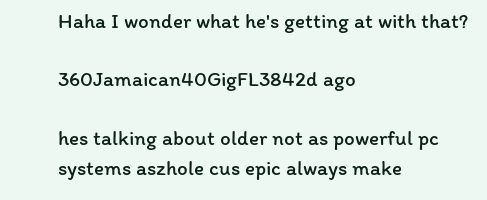Haha I wonder what he's getting at with that?

360Jamaican40GigFL3842d ago

hes talking about older not as powerful pc systems aszhole cus epic always make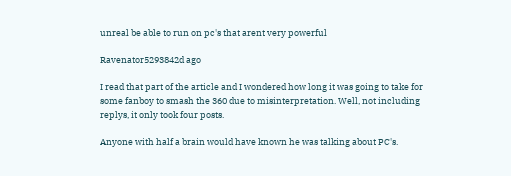unreal be able to run on pc's that arent very powerful

Ravenator5293842d ago

I read that part of the article and I wondered how long it was going to take for some fanboy to smash the 360 due to misinterpretation. Well, not including replys, it only took four posts.

Anyone with half a brain would have known he was talking about PC's.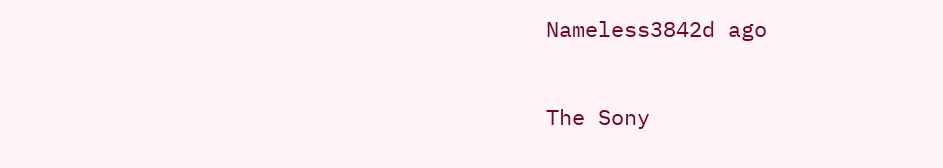Nameless3842d ago

The Sony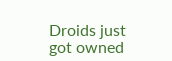Droids just got owned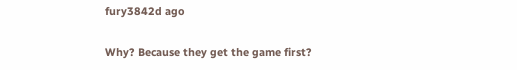fury3842d ago

Why? Because they get the game first?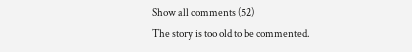Show all comments (52)
The story is too old to be commented.